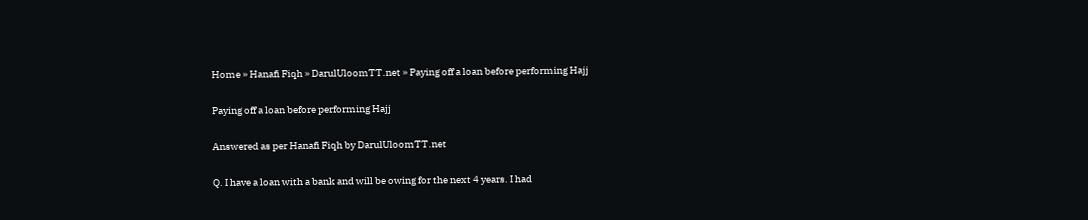Home » Hanafi Fiqh » DarulUloomTT.net » Paying off a loan before performing Hajj

Paying off a loan before performing Hajj

Answered as per Hanafi Fiqh by DarulUloomTT.net

Q. I have a loan with a bank and will be owing for the next 4 years. I had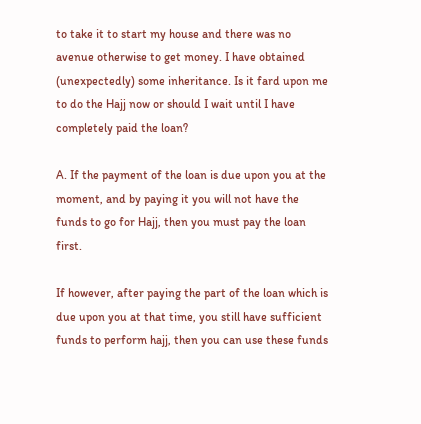to take it to start my house and there was no avenue otherwise to get money. I have obtained (unexpectedly) some inheritance. Is it fard upon me to do the Hajj now or should I wait until I have completely paid the loan?

A. If the payment of the loan is due upon you at the moment, and by paying it you will not have the funds to go for Hajj, then you must pay the loan first.

If however, after paying the part of the loan which is due upon you at that time, you still have sufficient funds to perform hajj, then you can use these funds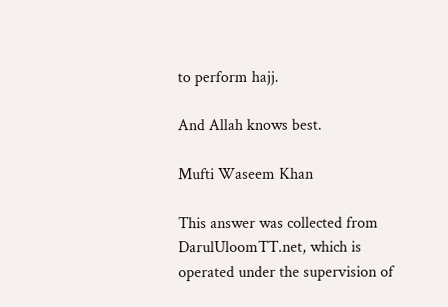to perform hajj.

And Allah knows best.

Mufti Waseem Khan

This answer was collected from DarulUloomTT.net, which is operated under the supervision of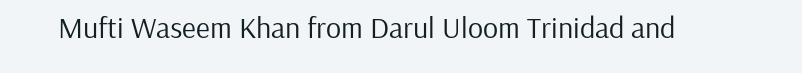Mufti Waseem Khan from Darul Uloom Trinidad and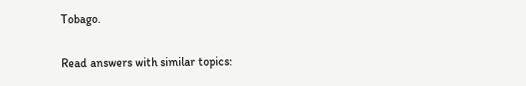Tobago.

Read answers with similar topics: